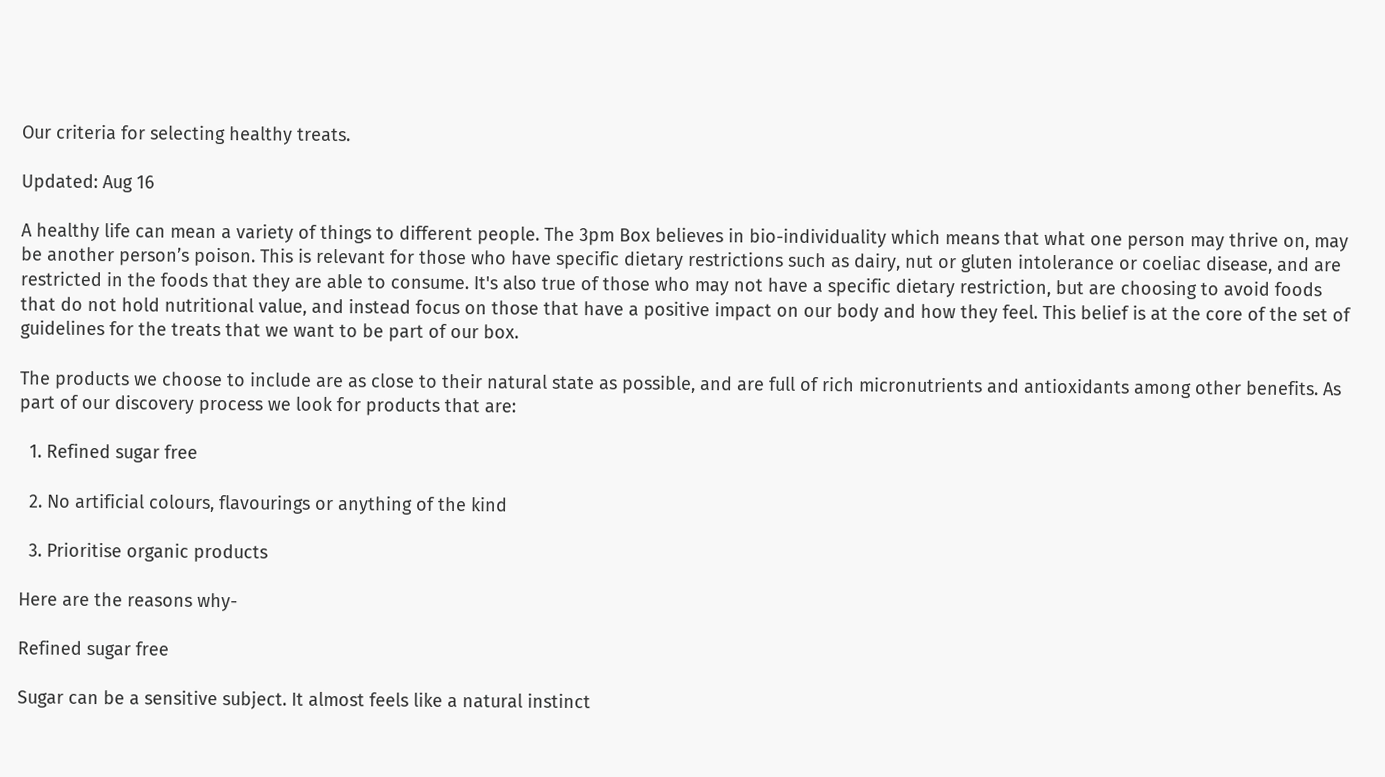Our criteria for selecting healthy treats.

Updated: Aug 16

A healthy life can mean a variety of things to different people. The 3pm Box believes in bio-individuality which means that what one person may thrive on, may be another person’s poison. This is relevant for those who have specific dietary restrictions such as dairy, nut or gluten intolerance or coeliac disease, and are restricted in the foods that they are able to consume. It's also true of those who may not have a specific dietary restriction, but are choosing to avoid foods that do not hold nutritional value, and instead focus on those that have a positive impact on our body and how they feel. This belief is at the core of the set of guidelines for the treats that we want to be part of our box.

The products we choose to include are as close to their natural state as possible, and are full of rich micronutrients and antioxidants among other benefits. As part of our discovery process we look for products that are:

  1. Refined sugar free

  2. No artificial colours, flavourings or anything of the kind

  3. Prioritise organic products

Here are the reasons why-

Refined sugar free

Sugar can be a sensitive subject. It almost feels like a natural instinct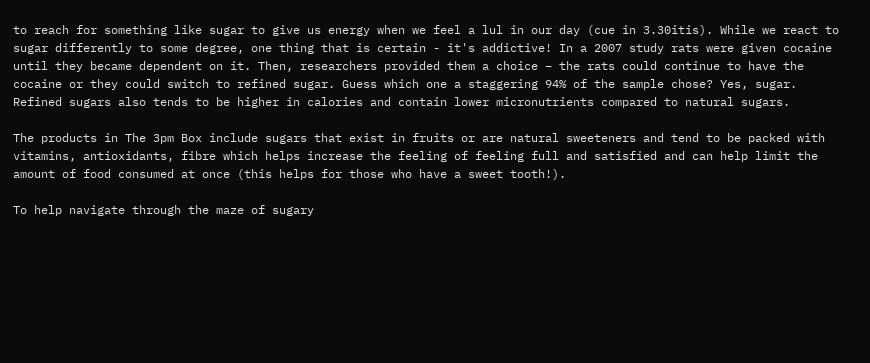to reach for something like sugar to give us energy when we feel a lul in our day (cue in 3.30itis). While we react to sugar differently to some degree, one thing that is certain - it's addictive! In a 2007 study rats were given cocaine until they became dependent on it. Then, researchers provided them a choice – the rats could continue to have the cocaine or they could switch to refined sugar. Guess which one a staggering 94% of the sample chose? Yes, sugar. Refined sugars also tends to be higher in calories and contain lower micronutrients compared to natural sugars.

The products in The 3pm Box include sugars that exist in fruits or are natural sweeteners and tend to be packed with vitamins, antioxidants, fibre which helps increase the feeling of feeling full and satisfied and can help limit the amount of food consumed at once (this helps for those who have a sweet tooth!).

To help navigate through the maze of sugary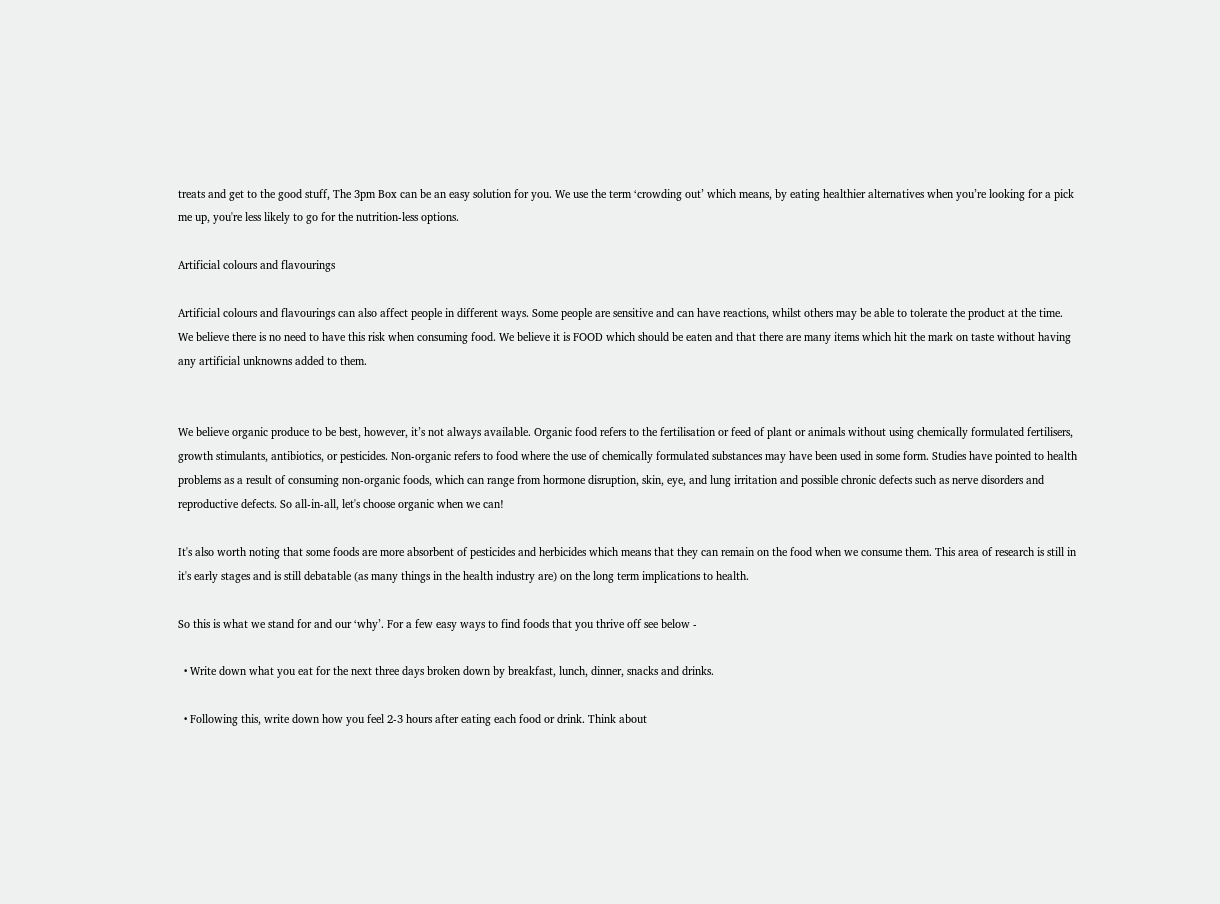treats and get to the good stuff, The 3pm Box can be an easy solution for you. We use the term ‘crowding out’ which means, by eating healthier alternatives when you’re looking for a pick me up, you're less likely to go for the nutrition-less options.

Artificial colours and flavourings

Artificial colours and flavourings can also affect people in different ways. Some people are sensitive and can have reactions, whilst others may be able to tolerate the product at the time. We believe there is no need to have this risk when consuming food. We believe it is FOOD which should be eaten and that there are many items which hit the mark on taste without having any artificial unknowns added to them.


We believe organic produce to be best, however, it’s not always available. Organic food refers to the fertilisation or feed of plant or animals without using chemically formulated fertilisers, growth stimulants, antibiotics, or pesticides. Non-organic refers to food where the use of chemically formulated substances may have been used in some form. Studies have pointed to health problems as a result of consuming non-organic foods, which can range from hormone disruption, skin, eye, and lung irritation and possible chronic defects such as nerve disorders and reproductive defects. So all-in-all, let's choose organic when we can!

It's also worth noting that some foods are more absorbent of pesticides and herbicides which means that they can remain on the food when we consume them. This area of research is still in it's early stages and is still debatable (as many things in the health industry are) on the long term implications to health.

So this is what we stand for and our ‘why’. For a few easy ways to find foods that you thrive off see below -

  • Write down what you eat for the next three days broken down by breakfast, lunch, dinner, snacks and drinks.

  • Following this, write down how you feel 2-3 hours after eating each food or drink. Think about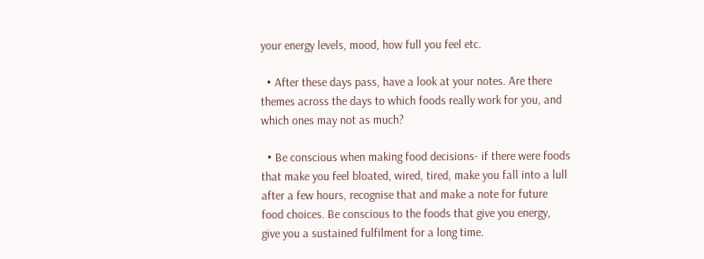your energy levels, mood, how full you feel etc.

  • After these days pass, have a look at your notes. Are there themes across the days to which foods really work for you, and which ones may not as much?

  • Be conscious when making food decisions- if there were foods that make you feel bloated, wired, tired, make you fall into a lull after a few hours, recognise that and make a note for future food choices. Be conscious to the foods that give you energy, give you a sustained fulfilment for a long time.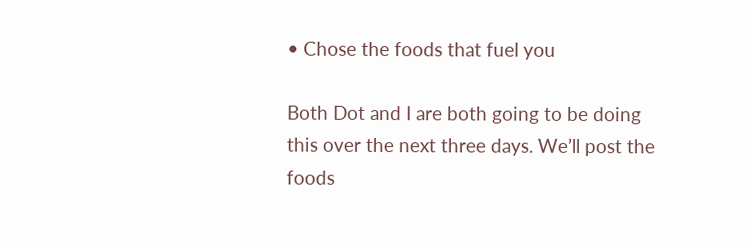• Chose the foods that fuel you

Both Dot and I are both going to be doing this over the next three days. We’ll post the foods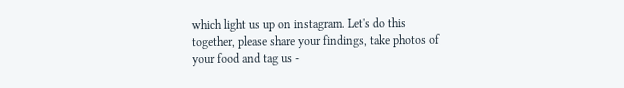which light us up on instagram. Let's do this together, please share your findings, take photos of your food and tag us -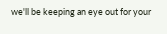we'll be keeping an eye out for your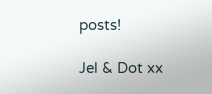posts!

Jel & Dot xx